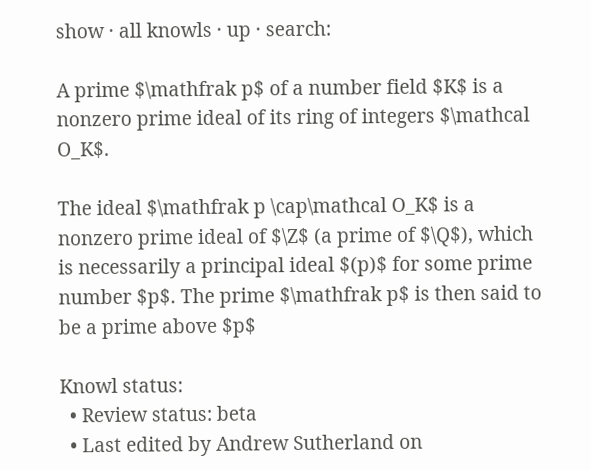show · all knowls · up · search:

A prime $\mathfrak p$ of a number field $K$ is a nonzero prime ideal of its ring of integers $\mathcal O_K$.

The ideal $\mathfrak p \cap\mathcal O_K$ is a nonzero prime ideal of $\Z$ (a prime of $\Q$), which is necessarily a principal ideal $(p)$ for some prime number $p$. The prime $\mathfrak p$ is then said to be a prime above $p$

Knowl status:
  • Review status: beta
  • Last edited by Andrew Sutherland on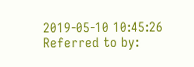2019-05-10 10:45:26
Referred to by: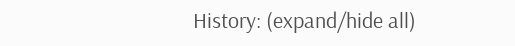History: (expand/hide all)